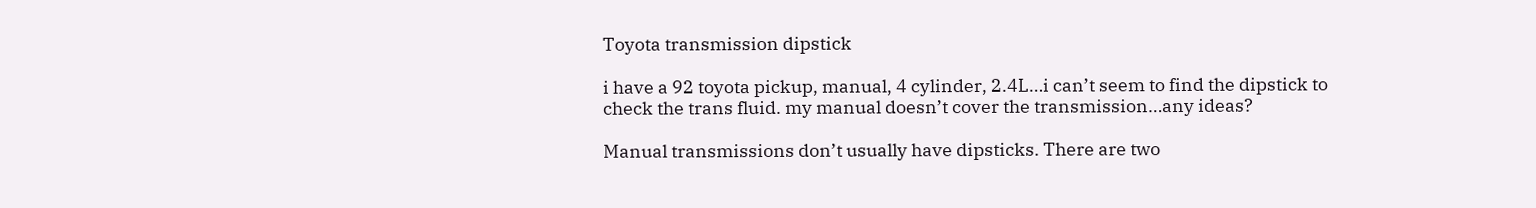Toyota transmission dipstick

i have a 92 toyota pickup, manual, 4 cylinder, 2.4L…i can’t seem to find the dipstick to check the trans fluid. my manual doesn’t cover the transmission…any ideas?

Manual transmissions don’t usually have dipsticks. There are two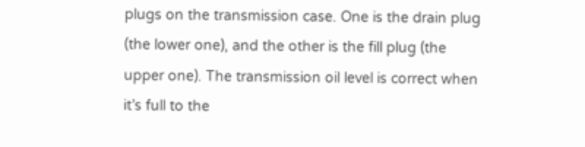plugs on the transmission case. One is the drain plug (the lower one), and the other is the fill plug (the upper one). The transmission oil level is correct when it’s full to the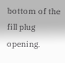bottom of the fill plug opening.